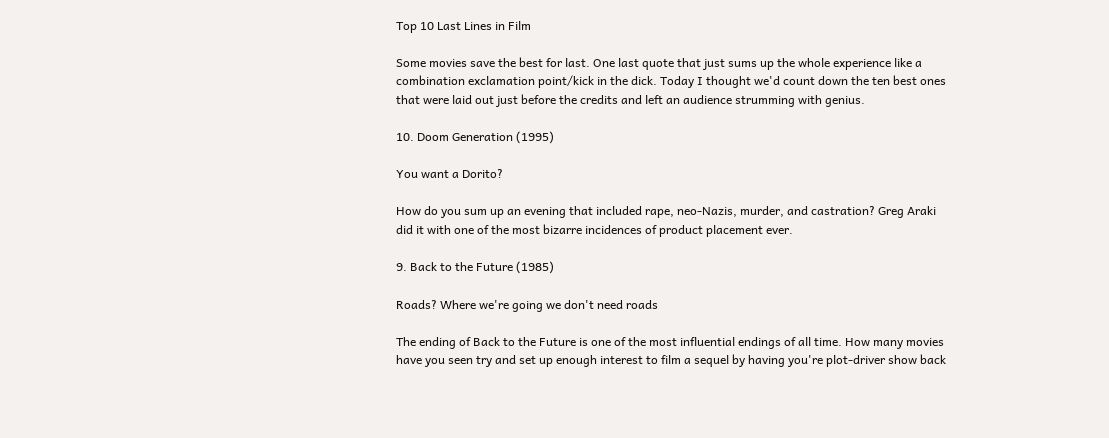Top 10 Last Lines in Film

Some movies save the best for last. One last quote that just sums up the whole experience like a combination exclamation point/kick in the dick. Today I thought we'd count down the ten best ones that were laid out just before the credits and left an audience strumming with genius.

10. Doom Generation (1995)

You want a Dorito?

How do you sum up an evening that included rape, neo-Nazis, murder, and castration? Greg Araki did it with one of the most bizarre incidences of product placement ever.

9. Back to the Future (1985)

Roads? Where we're going we don't need roads

The ending of Back to the Future is one of the most influential endings of all time. How many movies have you seen try and set up enough interest to film a sequel by having you're plot-driver show back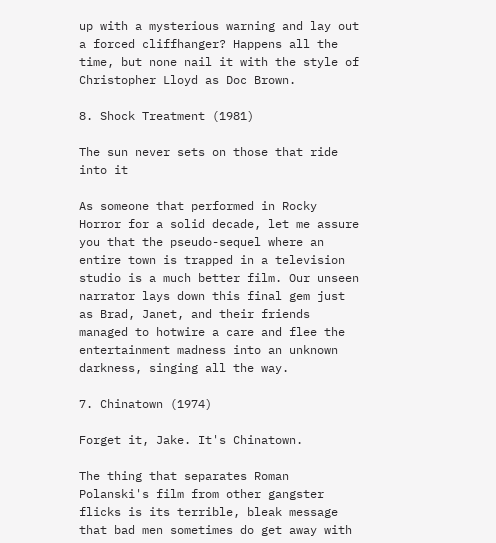up with a mysterious warning and lay out a forced cliffhanger? Happens all the time, but none nail it with the style of Christopher Lloyd as Doc Brown.

8. Shock Treatment (1981)

The sun never sets on those that ride into it

As someone that performed in Rocky Horror for a solid decade, let me assure you that the pseudo-sequel where an entire town is trapped in a television studio is a much better film. Our unseen narrator lays down this final gem just as Brad, Janet, and their friends managed to hotwire a care and flee the entertainment madness into an unknown darkness, singing all the way.

7. Chinatown (1974)

Forget it, Jake. It's Chinatown.

The thing that separates Roman Polanski's film from other gangster flicks is its terrible, bleak message that bad men sometimes do get away with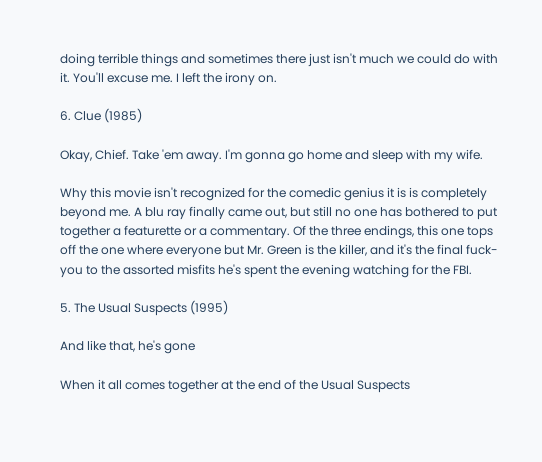doing terrible things and sometimes there just isn't much we could do with it. You'll excuse me. I left the irony on.

6. Clue (1985)

Okay, Chief. Take 'em away. I'm gonna go home and sleep with my wife.

Why this movie isn't recognized for the comedic genius it is is completely beyond me. A blu ray finally came out, but still no one has bothered to put together a featurette or a commentary. Of the three endings, this one tops off the one where everyone but Mr. Green is the killer, and it's the final fuck-you to the assorted misfits he's spent the evening watching for the FBI.

5. The Usual Suspects (1995)

And like that, he's gone

When it all comes together at the end of the Usual Suspects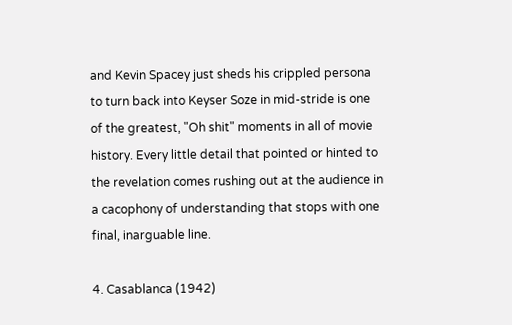and Kevin Spacey just sheds his crippled persona to turn back into Keyser Soze in mid-stride is one of the greatest, "Oh shit" moments in all of movie history. Every little detail that pointed or hinted to the revelation comes rushing out at the audience in a cacophony of understanding that stops with one final, inarguable line.

4. Casablanca (1942)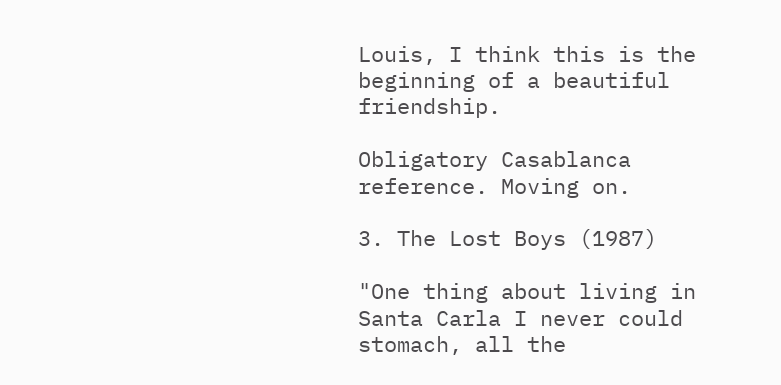Louis, I think this is the beginning of a beautiful friendship.

Obligatory Casablanca reference. Moving on.

3. The Lost Boys (1987)

"One thing about living in Santa Carla I never could stomach, all the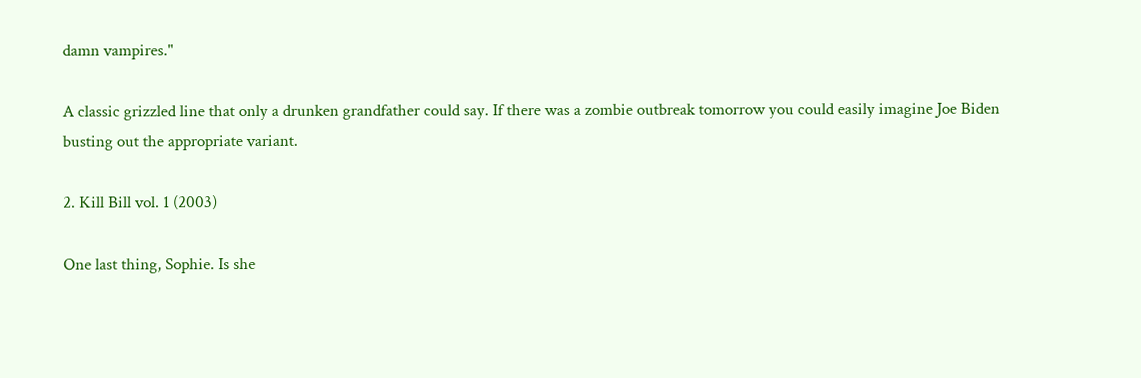damn vampires."

A classic grizzled line that only a drunken grandfather could say. If there was a zombie outbreak tomorrow you could easily imagine Joe Biden busting out the appropriate variant.

2. Kill Bill vol. 1 (2003)

One last thing, Sophie. Is she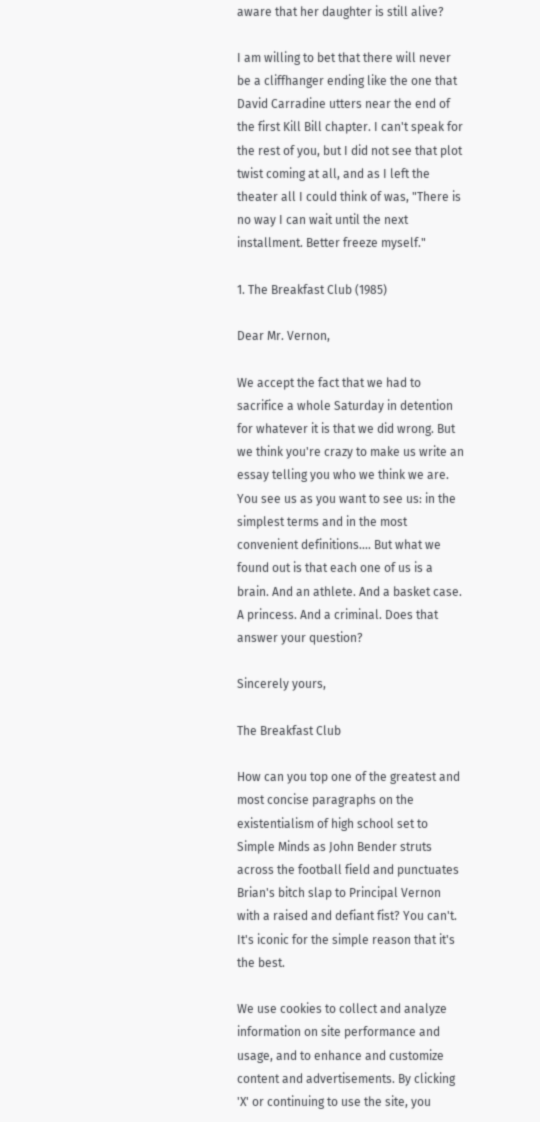aware that her daughter is still alive?

I am willing to bet that there will never be a cliffhanger ending like the one that David Carradine utters near the end of the first Kill Bill chapter. I can't speak for the rest of you, but I did not see that plot twist coming at all, and as I left the theater all I could think of was, "There is no way I can wait until the next installment. Better freeze myself."

1. The Breakfast Club (1985)

Dear Mr. Vernon,

We accept the fact that we had to sacrifice a whole Saturday in detention for whatever it is that we did wrong. But we think you're crazy to make us write an essay telling you who we think we are. You see us as you want to see us: in the simplest terms and in the most convenient definitions.... But what we found out is that each one of us is a brain. And an athlete. And a basket case. A princess. And a criminal. Does that answer your question?

Sincerely yours,

The Breakfast Club

How can you top one of the greatest and most concise paragraphs on the existentialism of high school set to Simple Minds as John Bender struts across the football field and punctuates Brian's bitch slap to Principal Vernon with a raised and defiant fist? You can't. It's iconic for the simple reason that it's the best.

We use cookies to collect and analyze information on site performance and usage, and to enhance and customize content and advertisements. By clicking 'X' or continuing to use the site, you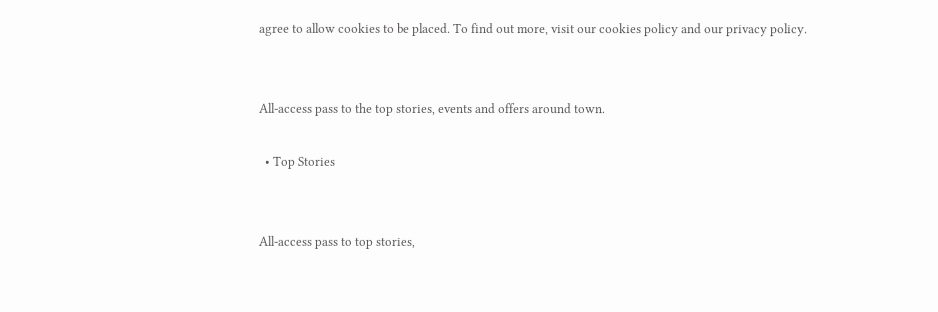agree to allow cookies to be placed. To find out more, visit our cookies policy and our privacy policy.


All-access pass to the top stories, events and offers around town.

  • Top Stories


All-access pass to top stories,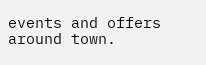events and offers around town.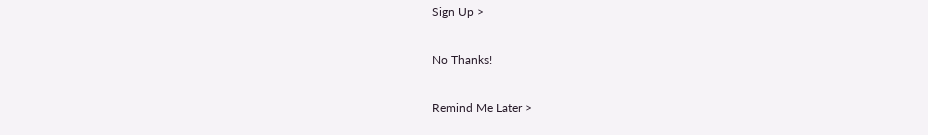Sign Up >

No Thanks!

Remind Me Later >